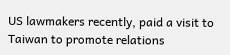US lawmakers recently, paid a visit to Taiwan to promote relations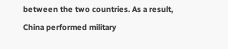between the two countries. As a result, China performed military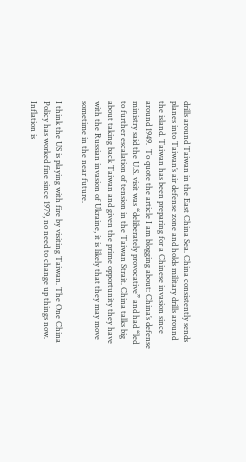drills around Taiwan in the East China Sea. China consistently sends planes into Taiwan’s air defense zone and holds military drills around the island. Taiwan has been preparing for a Chinese invasion since around 1949.  To quote the article I am blogging about: China’s defense ministry said the U.S. visit was “deliberately provocative” and had “led to further escalation of tension in the Taiwan Strait. China talks big about taking back Taiwan and given the prime opportunity they have with the Russian invasion of Ukraine, it is likely that they may move sometime in the near future.

I think the US is playing with fire by visiting Taiwan. The One China Policy has worked fine since 1979, no need to change up things now. Inflation is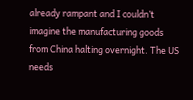already rampant and I couldn’t imagine the manufacturing goods from China halting overnight. The US needs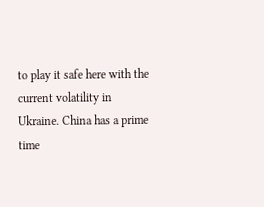to play it safe here with the current volatility in Ukraine. China has a prime time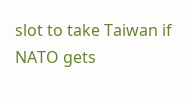slot to take Taiwan if NATO gets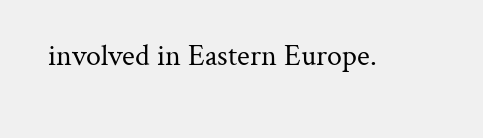involved in Eastern Europe.